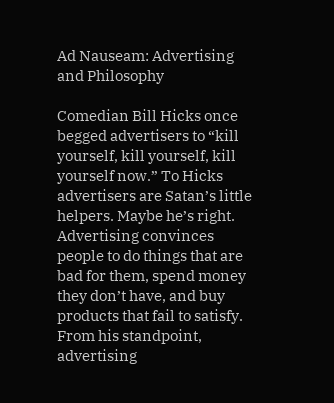Ad Nauseam: Advertising and Philosophy

Comedian Bill Hicks once begged advertisers to “kill yourself, kill yourself, kill yourself now.” To Hicks advertisers are Satan’s little helpers. Maybe he’s right. Advertising convinces people to do things that are bad for them, spend money they don’t have, and buy products that fail to satisfy. From his standpoint, advertising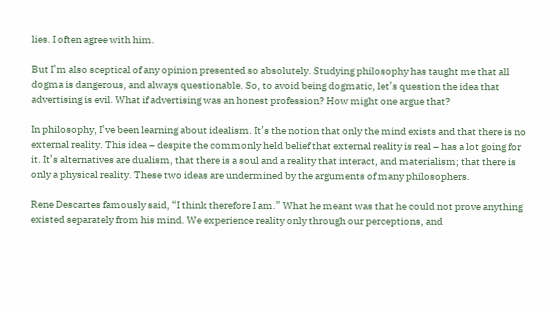lies. I often agree with him.

But I’m also sceptical of any opinion presented so absolutely. Studying philosophy has taught me that all dogma is dangerous, and always questionable. So, to avoid being dogmatic, let’s question the idea that advertising is evil. What if advertising was an honest profession? How might one argue that?

In philosophy, I’ve been learning about idealism. It’s the notion that only the mind exists and that there is no external reality. This idea – despite the commonly held belief that external reality is real – has a lot going for it. It’s alternatives are dualism, that there is a soul and a reality that interact, and materialism; that there is only a physical reality. These two ideas are undermined by the arguments of many philosophers.

Rene Descartes famously said, “I think therefore I am.” What he meant was that he could not prove anything existed separately from his mind. We experience reality only through our perceptions, and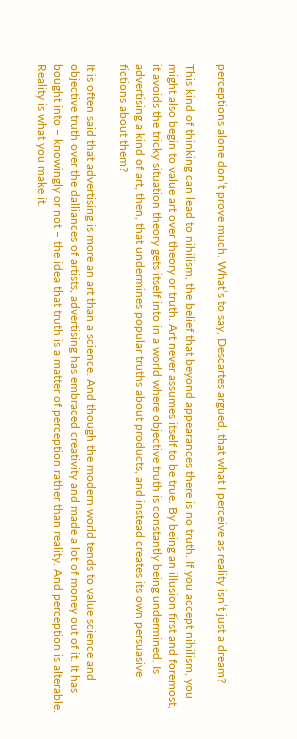perceptions alone don’t prove much. What’s to say, Descartes argued, that what I perceive as reality isn’t just a dream?

This kind of thinking can lead to nihilism, the belief that beyond appearances there is no truth. If you accept nihilism, you might also begin to value art over theory or truth. Art never assumes itself to be true. By being an illusion first and foremost, it avoids the tricky situation theory gets itself into in a world where objective truth is constantly being undermined. Is advertising a kind of art, then, that undermines popular truths about products, and instead creates its own persuasive fictions about them?

It is often said that advertising is more an art than a science. And though the modern world tends to value science and objective truth over the dalliances of artists, advertising has embraced creativity and made a lot of money out of it. It has bought into – knowingly or not – the idea that truth is a matter of perception rather than reality. And perception is alterable. Reality is what you make it.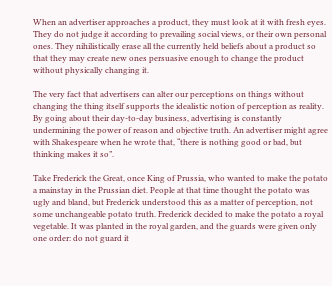When an advertiser approaches a product, they must look at it with fresh eyes. They do not judge it according to prevailing social views, or their own personal ones. They nihilistically erase all the currently held beliefs about a product so that they may create new ones persuasive enough to change the product without physically changing it.

The very fact that advertisers can alter our perceptions on things without changing the thing itself supports the idealistic notion of perception as reality. By going about their day-to-day business, advertising is constantly undermining the power of reason and objective truth. An advertiser might agree with Shakespeare when he wrote that, “there is nothing good or bad, but thinking makes it so”.

Take Frederick the Great, once King of Prussia, who wanted to make the potato a mainstay in the Prussian diet. People at that time thought the potato was ugly and bland, but Frederick understood this as a matter of perception, not some unchangeable potato truth. Frederick decided to make the potato a royal vegetable. It was planted in the royal garden, and the guards were given only one order: do not guard it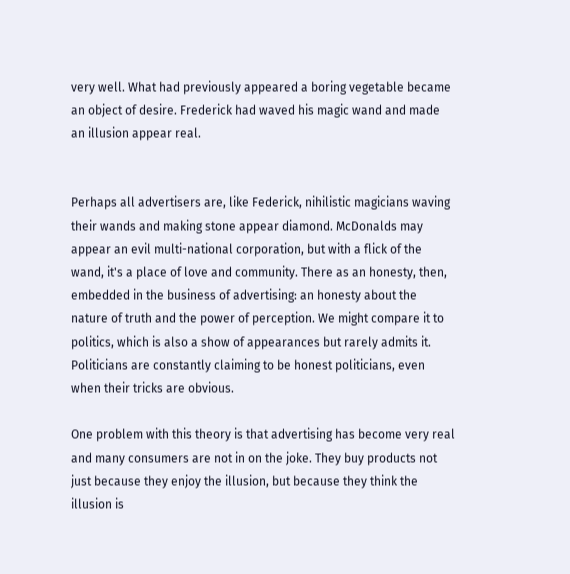very well. What had previously appeared a boring vegetable became an object of desire. Frederick had waved his magic wand and made an illusion appear real.


Perhaps all advertisers are, like Federick, nihilistic magicians waving their wands and making stone appear diamond. McDonalds may appear an evil multi-national corporation, but with a flick of the wand, it's a place of love and community. There as an honesty, then, embedded in the business of advertising: an honesty about the nature of truth and the power of perception. We might compare it to politics, which is also a show of appearances but rarely admits it. Politicians are constantly claiming to be honest politicians, even when their tricks are obvious.

One problem with this theory is that advertising has become very real and many consumers are not in on the joke. They buy products not just because they enjoy the illusion, but because they think the illusion is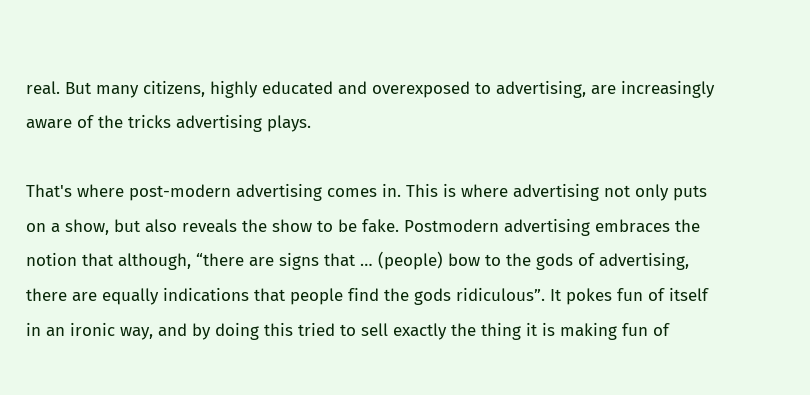real. But many citizens, highly educated and overexposed to advertising, are increasingly aware of the tricks advertising plays.

That's where post-modern advertising comes in. This is where advertising not only puts on a show, but also reveals the show to be fake. Postmodern advertising embraces the notion that although, “there are signs that … (people) bow to the gods of advertising, there are equally indications that people find the gods ridiculous”. It pokes fun of itself in an ironic way, and by doing this tried to sell exactly the thing it is making fun of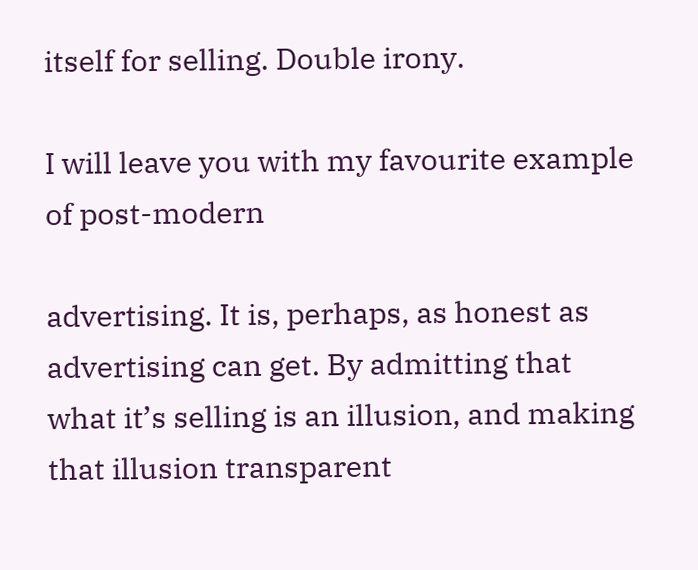itself for selling. Double irony.

I will leave you with my favourite example of post-modern

advertising. It is, perhaps, as honest as advertising can get. By admitting that what it’s selling is an illusion, and making that illusion transparent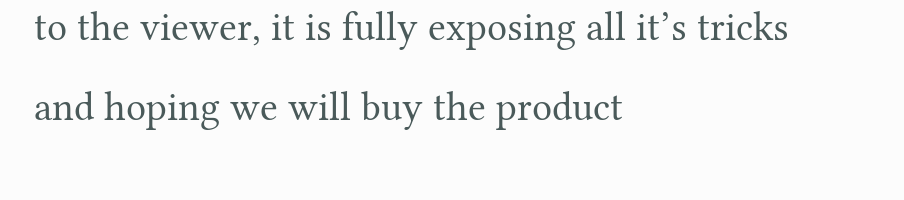to the viewer, it is fully exposing all it’s tricks and hoping we will buy the product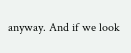anyway. And if we look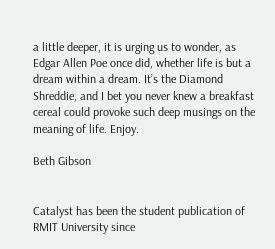a little deeper, it is urging us to wonder, as Edgar Allen Poe once did, whether life is but a dream within a dream. It’s the Diamond Shreddie, and I bet you never knew a breakfast cereal could provoke such deep musings on the meaning of life. Enjoy.

Beth Gibson


Catalyst has been the student publication of RMIT University since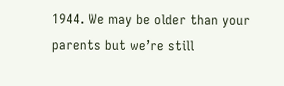1944. We may be older than your parents but we’re still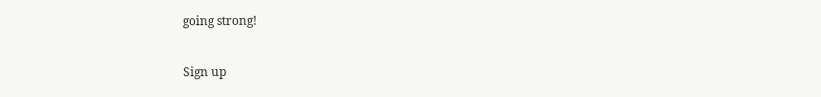going strong!

Sign up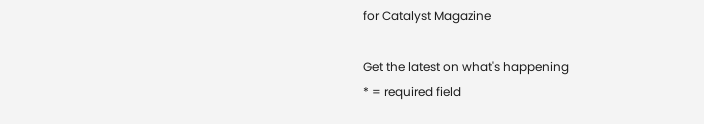for Catalyst Magazine

Get the latest on what's happening
* = required field